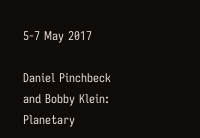5-7 May 2017

Daniel Pinchbeck and Bobby Klein: Planetary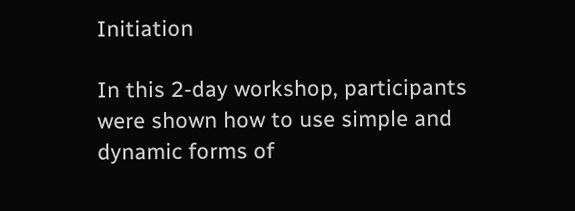Initiation

In this 2-day workshop, participants were shown how to use simple and dynamic forms of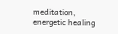meditation, energetic healing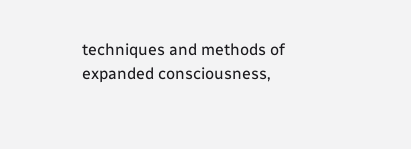techniques and methods of expanded consciousness,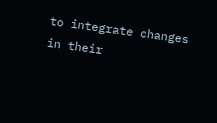to integrate changes in their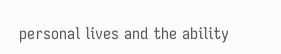personal lives and the ability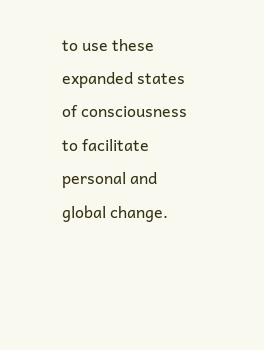to use these expanded states of consciousness to facilitate personal and global change.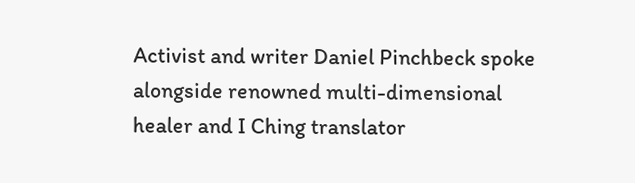Activist and writer Daniel Pinchbeck spoke alongside renowned multi-dimensional healer and I Ching translator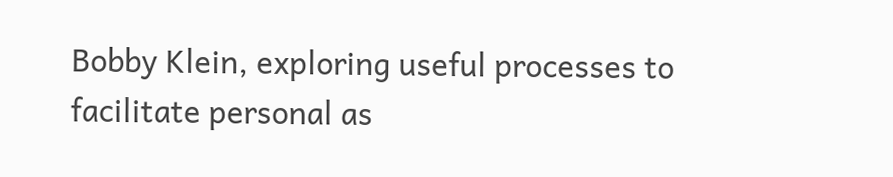Bobby Klein, exploring useful processes to facilitate personal as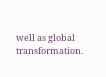well as global transformation.